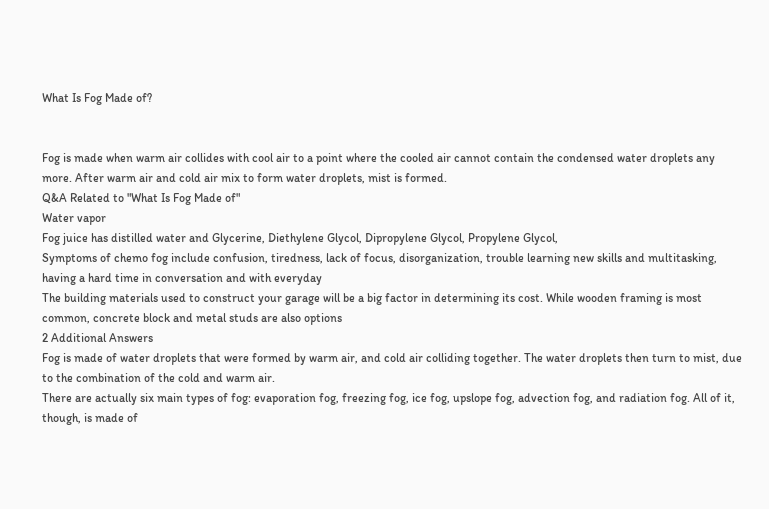What Is Fog Made of?


Fog is made when warm air collides with cool air to a point where the cooled air cannot contain the condensed water droplets any more. After warm air and cold air mix to form water droplets, mist is formed.
Q&A Related to "What Is Fog Made of"
Water vapor
Fog juice has distilled water and Glycerine, Diethylene Glycol, Dipropylene Glycol, Propylene Glycol,
Symptoms of chemo fog include confusion, tiredness, lack of focus, disorganization, trouble learning new skills and multitasking, having a hard time in conversation and with everyday
The building materials used to construct your garage will be a big factor in determining its cost. While wooden framing is most common, concrete block and metal studs are also options
2 Additional Answers
Fog is made of water droplets that were formed by warm air, and cold air colliding together. The water droplets then turn to mist, due to the combination of the cold and warm air.
There are actually six main types of fog: evaporation fog, freezing fog, ice fog, upslope fog, advection fog, and radiation fog. All of it, though, is made of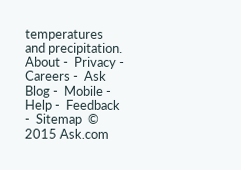temperatures and precipitation.
About -  Privacy -  Careers -  Ask Blog -  Mobile -  Help -  Feedback  -  Sitemap  © 2015 Ask.com